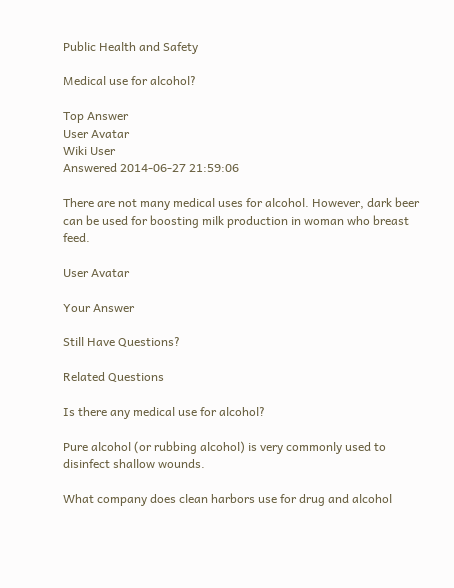Public Health and Safety

Medical use for alcohol?

Top Answer
User Avatar
Wiki User
Answered 2014-06-27 21:59:06

There are not many medical uses for alcohol. However, dark beer can be used for boosting milk production in woman who breast feed.

User Avatar

Your Answer

Still Have Questions?

Related Questions

Is there any medical use for alcohol?

Pure alcohol (or rubbing alcohol) is very commonly used to disinfect shallow wounds.

What company does clean harbors use for drug and alcohol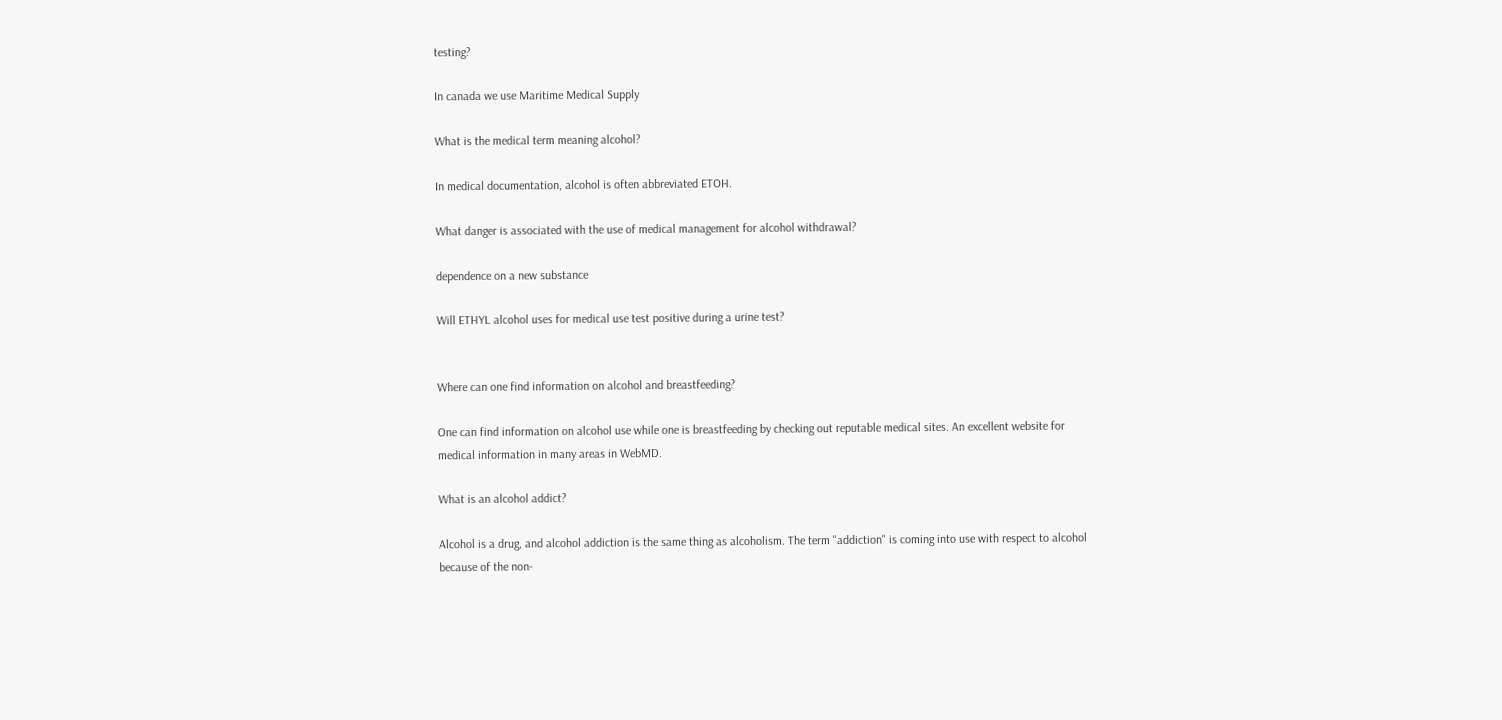testing?

In canada we use Maritime Medical Supply

What is the medical term meaning alcohol?

In medical documentation, alcohol is often abbreviated ETOH.

What danger is associated with the use of medical management for alcohol withdrawal?

dependence on a new substance

Will ETHYL alcohol uses for medical use test positive during a urine test?


Where can one find information on alcohol and breastfeeding?

One can find information on alcohol use while one is breastfeeding by checking out reputable medical sites. An excellent website for medical information in many areas in WebMD.

What is an alcohol addict?

Alcohol is a drug, and alcohol addiction is the same thing as alcoholism. The term "addiction" is coming into use with respect to alcohol because of the non-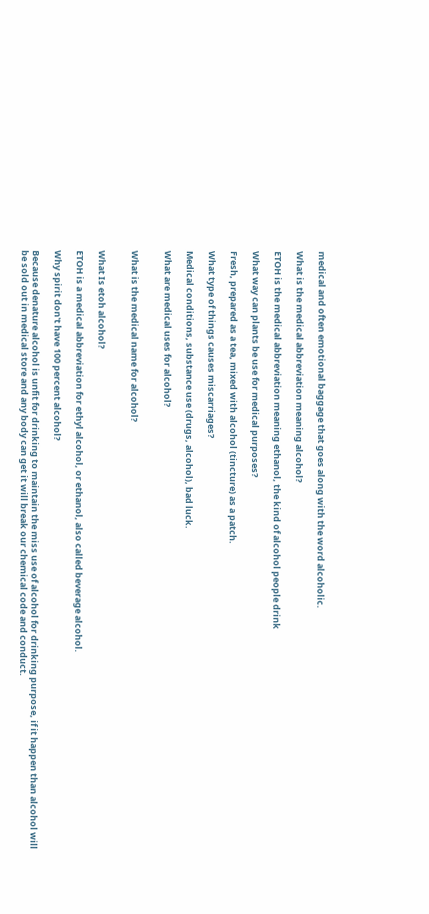medical and often emotional baggage that goes along with the word alcoholic.

What is the medical abbreviation meaning alcohol?

ETOH is the medical abbreviation meaning ethanol, the kind of alcohol people drink

What way can plants be use for medical purposes?

Fresh, prepared as a tea, mixed with alcohol (tincture) as a patch.

What type of things causes miscarriages?

Medical conditions, substance use (drugs, alcohol), bad luck.

What are medical uses for alcohol?


What is the medical name for alcohol?


What Is etoh alcohol?

ETOH is a medical abbreviation for ethyl alcohol, or ethanol, also called beverage alcohol.

Why spirit don't have 100 percent alcohol?

Because denature alcohol is unfit for drinking to maintain the miss use of alcohol for drinking purpose, if it happen than alcohol will be sold out in medical store and any body can get it will break our chemical code and conduct.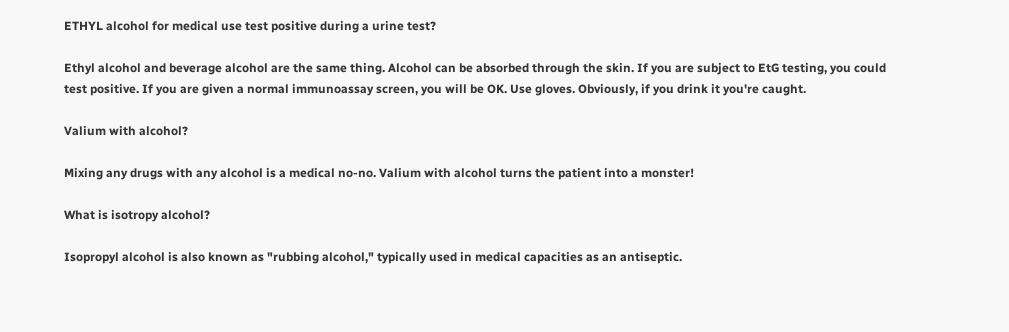ETHYL alcohol for medical use test positive during a urine test?

Ethyl alcohol and beverage alcohol are the same thing. Alcohol can be absorbed through the skin. If you are subject to EtG testing, you could test positive. If you are given a normal immunoassay screen, you will be OK. Use gloves. Obviously, if you drink it you're caught.

Valium with alcohol?

Mixing any drugs with any alcohol is a medical no-no. Valium with alcohol turns the patient into a monster!

What is isotropy alcohol?

Isopropyl alcohol is also known as "rubbing alcohol," typically used in medical capacities as an antiseptic.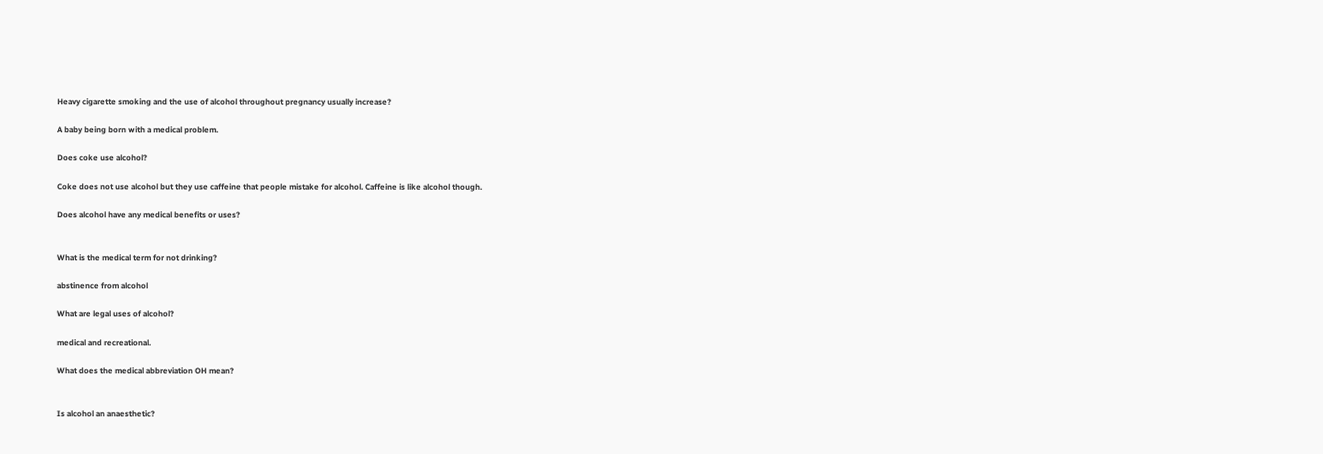Heavy cigarette smoking and the use of alcohol throughout pregnancy usually increase?

A baby being born with a medical problem.

Does coke use alcohol?

Coke does not use alcohol but they use caffeine that people mistake for alcohol. Caffeine is like alcohol though.

Does alcohol have any medical benefits or uses?


What is the medical term for not drinking?

abstinence from alcohol

What are legal uses of alcohol?

medical and recreational.

What does the medical abbreviation OH mean?


Is alcohol an anaesthetic?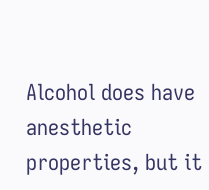Alcohol does have anesthetic properties, but it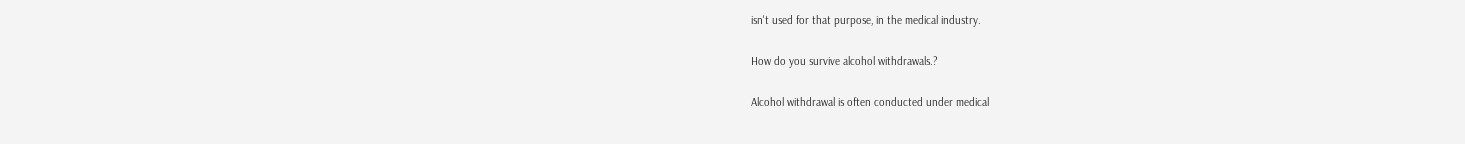isn't used for that purpose, in the medical industry.

How do you survive alcohol withdrawals.?

Alcohol withdrawal is often conducted under medical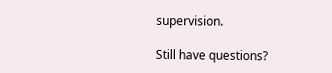supervision.

Still have questions?